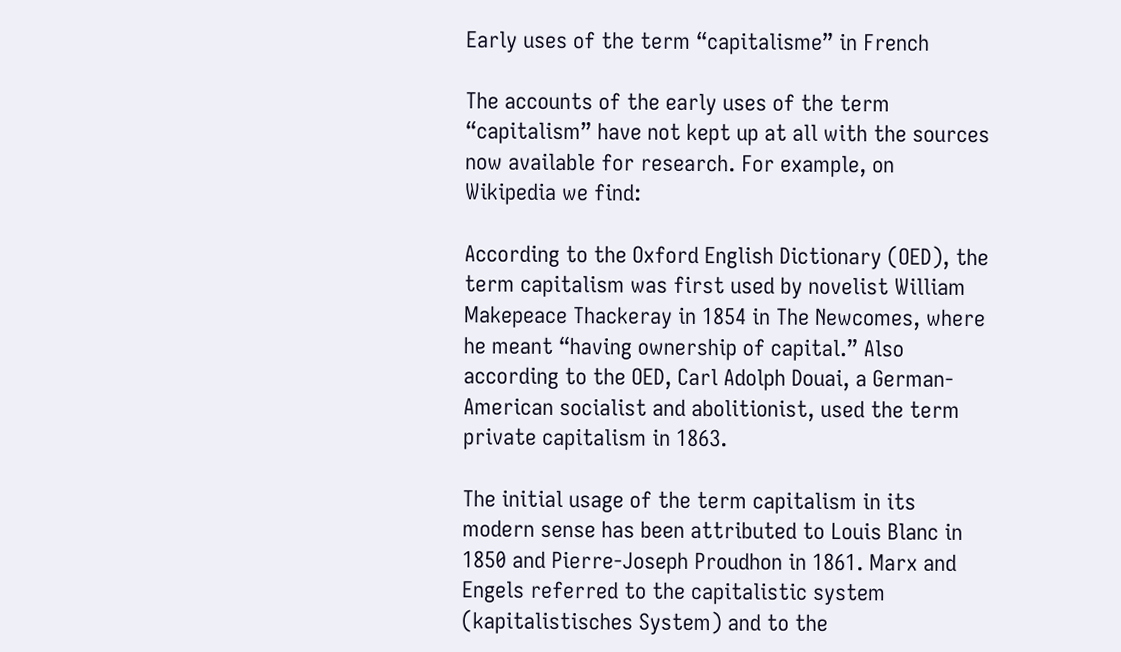Early uses of the term “capitalisme” in French

The accounts of the early uses of the term “capitalism” have not kept up at all with the sources now available for research. For example, on Wikipedia we find:

According to the Oxford English Dictionary (OED), the term capitalism was first used by novelist William Makepeace Thackeray in 1854 in The Newcomes, where he meant “having ownership of capital.” Also according to the OED, Carl Adolph Douai, a German-American socialist and abolitionist, used the term private capitalism in 1863.

The initial usage of the term capitalism in its modern sense has been attributed to Louis Blanc in 1850 and Pierre-Joseph Proudhon in 1861. Marx and Engels referred to the capitalistic system (kapitalistisches System) and to the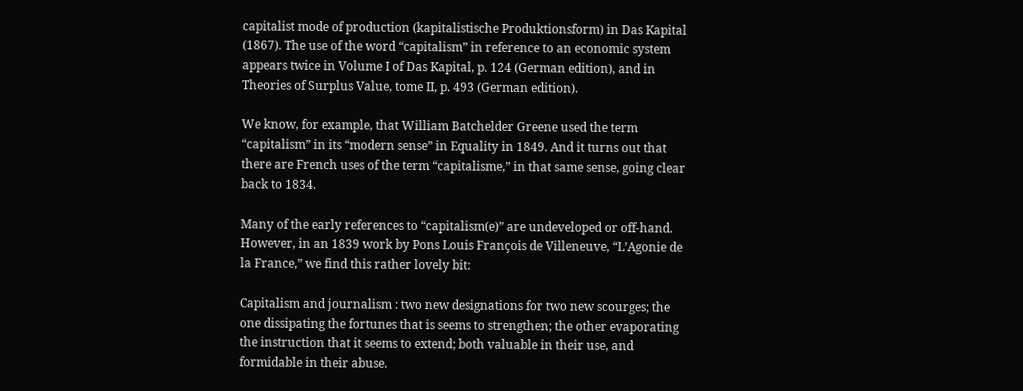capitalist mode of production (kapitalistische Produktionsform) in Das Kapital (1867). The use of the word “capitalism” in reference to an economic system appears twice in Volume I of Das Kapital, p. 124 (German edition), and in Theories of Surplus Value, tome II, p. 493 (German edition).

We know, for example, that William Batchelder Greene used the term “capitalism” in its “modern sense” in Equality in 1849. And it turns out that there are French uses of the term “capitalisme,” in that same sense, going clear back to 1834.

Many of the early references to “capitalism(e)” are undeveloped or off-hand. However, in an 1839 work by Pons Louis François de Villeneuve, “L’Agonie de la France,” we find this rather lovely bit:

Capitalism and journalism : two new designations for two new scourges; the one dissipating the fortunes that is seems to strengthen; the other evaporating the instruction that it seems to extend; both valuable in their use, and formidable in their abuse.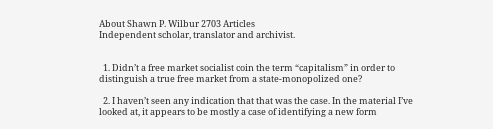About Shawn P. Wilbur 2703 Articles
Independent scholar, translator and archivist.


  1. Didn’t a free market socialist coin the term “capitalism” in order to distinguish a true free market from a state-monopolized one?

  2. I haven’t seen any indication that that was the case. In the material I’ve looked at, it appears to be mostly a case of identifying a new form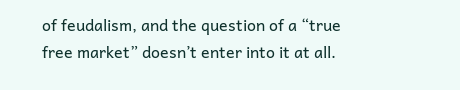of feudalism, and the question of a “true free market” doesn’t enter into it at all.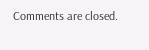Comments are closed.